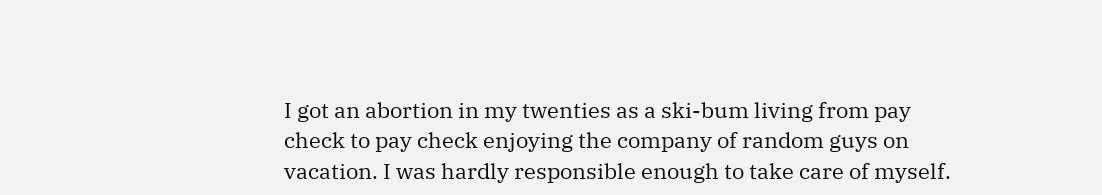I got an abortion in my twenties as a ski-bum living from pay check to pay check enjoying the company of random guys on vacation. I was hardly responsible enough to take care of myself.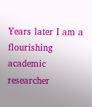Years later I am a flourishing academic researcher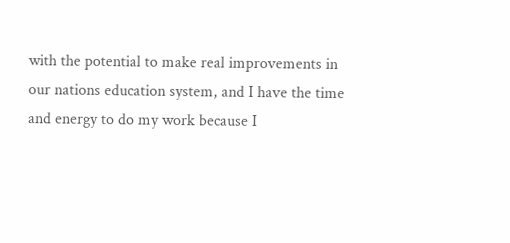with the potential to make real improvements in our nations education system, and I have the time and energy to do my work because I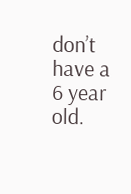don’t have a 6 year old.